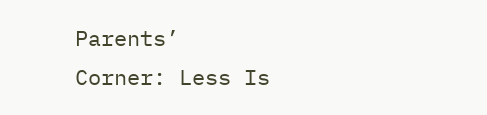Parents’ Corner: Less Is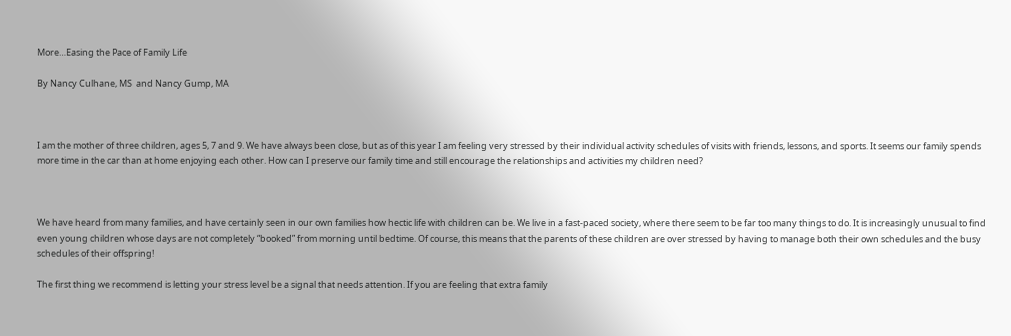More…Easing the Pace of Family Life

By Nancy Culhane, MS  and Nancy Gump, MA



I am the mother of three children, ages 5, 7 and 9. We have always been close, but as of this year I am feeling very stressed by their individual activity schedules of visits with friends, lessons, and sports. It seems our family spends more time in the car than at home enjoying each other. How can I preserve our family time and still encourage the relationships and activities my children need?



We have heard from many families, and have certainly seen in our own families how hectic life with children can be. We live in a fast-paced society, where there seem to be far too many things to do. It is increasingly unusual to find even young children whose days are not completely “booked” from morning until bedtime. Of course, this means that the parents of these children are over stressed by having to manage both their own schedules and the busy schedules of their offspring!

The first thing we recommend is letting your stress level be a signal that needs attention. If you are feeling that extra family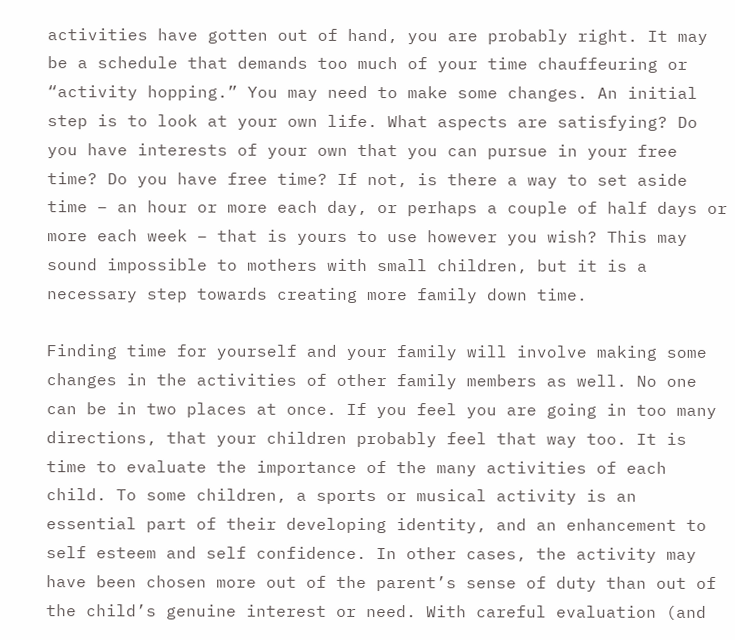activities have gotten out of hand, you are probably right. It may be a schedule that demands too much of your time chauffeuring or “activity hopping.” You may need to make some changes. An initial step is to look at your own life. What aspects are satisfying? Do you have interests of your own that you can pursue in your free time? Do you have free time? If not, is there a way to set aside time – an hour or more each day, or perhaps a couple of half days or more each week – that is yours to use however you wish? This may sound impossible to mothers with small children, but it is a necessary step towards creating more family down time.

Finding time for yourself and your family will involve making some changes in the activities of other family members as well. No one can be in two places at once. If you feel you are going in too many directions, that your children probably feel that way too. It is time to evaluate the importance of the many activities of each child. To some children, a sports or musical activity is an essential part of their developing identity, and an enhancement to self esteem and self confidence. In other cases, the activity may have been chosen more out of the parent’s sense of duty than out of the child’s genuine interest or need. With careful evaluation (and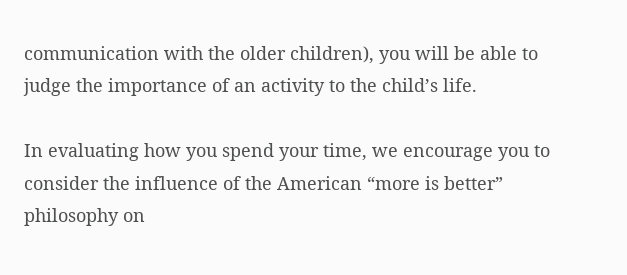communication with the older children), you will be able to judge the importance of an activity to the child’s life.

In evaluating how you spend your time, we encourage you to consider the influence of the American “more is better” philosophy on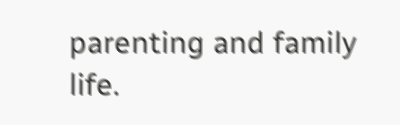parenting and family life.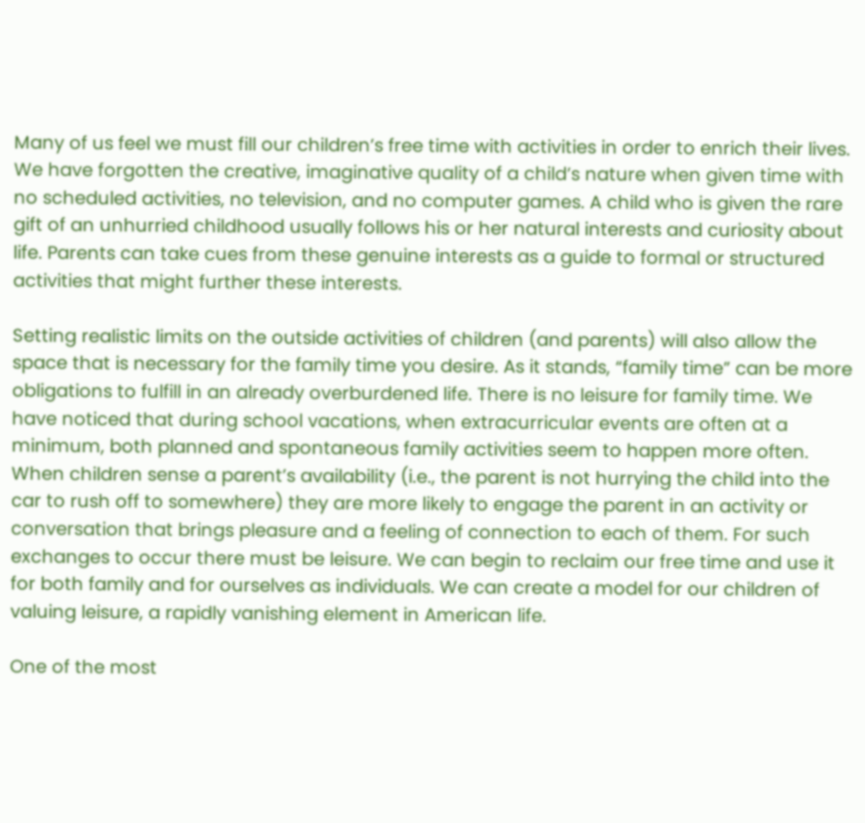Many of us feel we must fill our children’s free time with activities in order to enrich their lives. We have forgotten the creative, imaginative quality of a child’s nature when given time with no scheduled activities, no television, and no computer games. A child who is given the rare gift of an unhurried childhood usually follows his or her natural interests and curiosity about life. Parents can take cues from these genuine interests as a guide to formal or structured activities that might further these interests.

Setting realistic limits on the outside activities of children (and parents) will also allow the space that is necessary for the family time you desire. As it stands, “family time” can be more obligations to fulfill in an already overburdened life. There is no leisure for family time. We have noticed that during school vacations, when extracurricular events are often at a minimum, both planned and spontaneous family activities seem to happen more often. When children sense a parent’s availability (i.e., the parent is not hurrying the child into the car to rush off to somewhere) they are more likely to engage the parent in an activity or conversation that brings pleasure and a feeling of connection to each of them. For such exchanges to occur there must be leisure. We can begin to reclaim our free time and use it for both family and for ourselves as individuals. We can create a model for our children of valuing leisure, a rapidly vanishing element in American life.

One of the most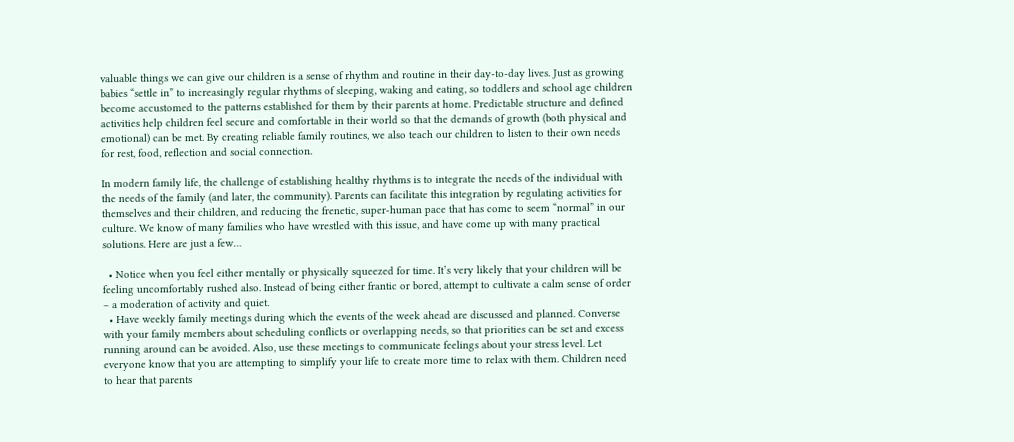valuable things we can give our children is a sense of rhythm and routine in their day-to-day lives. Just as growing babies “settle in” to increasingly regular rhythms of sleeping, waking and eating, so toddlers and school age children become accustomed to the patterns established for them by their parents at home. Predictable structure and defined activities help children feel secure and comfortable in their world so that the demands of growth (both physical and emotional) can be met. By creating reliable family routines, we also teach our children to listen to their own needs for rest, food, reflection and social connection.

In modern family life, the challenge of establishing healthy rhythms is to integrate the needs of the individual with the needs of the family (and later, the community). Parents can facilitate this integration by regulating activities for themselves and their children, and reducing the frenetic, super-human pace that has come to seem “normal” in our culture. We know of many families who have wrestled with this issue, and have come up with many practical solutions. Here are just a few…

  • Notice when you feel either mentally or physically squeezed for time. It’s very likely that your children will be feeling uncomfortably rushed also. Instead of being either frantic or bored, attempt to cultivate a calm sense of order – a moderation of activity and quiet.
  • Have weekly family meetings during which the events of the week ahead are discussed and planned. Converse with your family members about scheduling conflicts or overlapping needs, so that priorities can be set and excess running around can be avoided. Also, use these meetings to communicate feelings about your stress level. Let everyone know that you are attempting to simplify your life to create more time to relax with them. Children need to hear that parents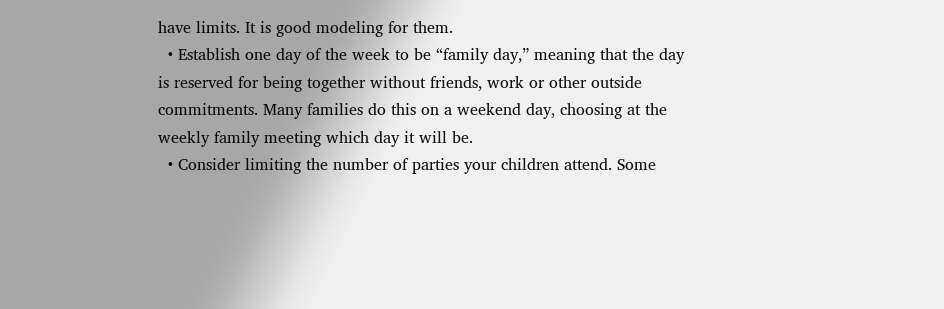have limits. It is good modeling for them.
  • Establish one day of the week to be “family day,” meaning that the day is reserved for being together without friends, work or other outside commitments. Many families do this on a weekend day, choosing at the weekly family meeting which day it will be.
  • Consider limiting the number of parties your children attend. Some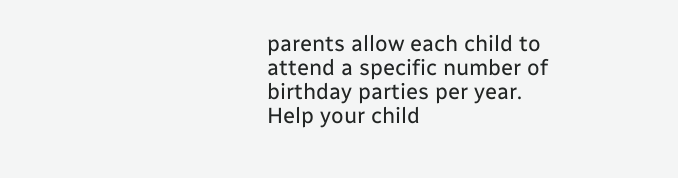parents allow each child to attend a specific number of birthday parties per year. Help your child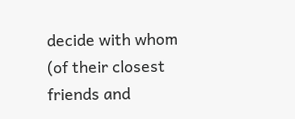decide with whom (of their closest friends and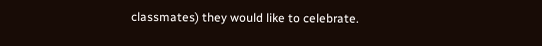classmates) they would like to celebrate.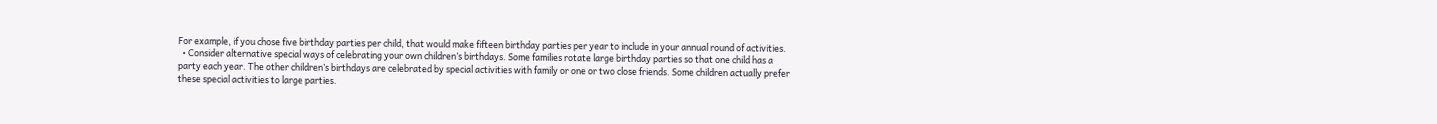For example, if you chose five birthday parties per child, that would make fifteen birthday parties per year to include in your annual round of activities.
  • Consider alternative special ways of celebrating your own children’s birthdays. Some families rotate large birthday parties so that one child has a party each year. The other children’s birthdays are celebrated by special activities with family or one or two close friends. Some children actually prefer these special activities to large parties.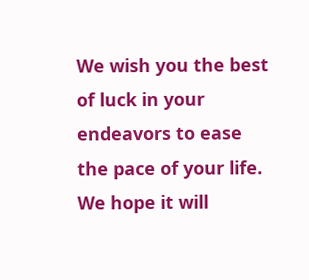We wish you the best of luck in your endeavors to ease the pace of your life. We hope it will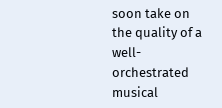soon take on the quality of a well-orchestrated musical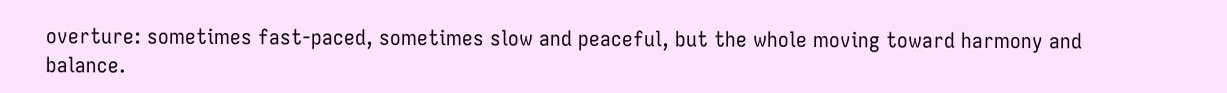overture: sometimes fast-paced, sometimes slow and peaceful, but the whole moving toward harmony and balance.